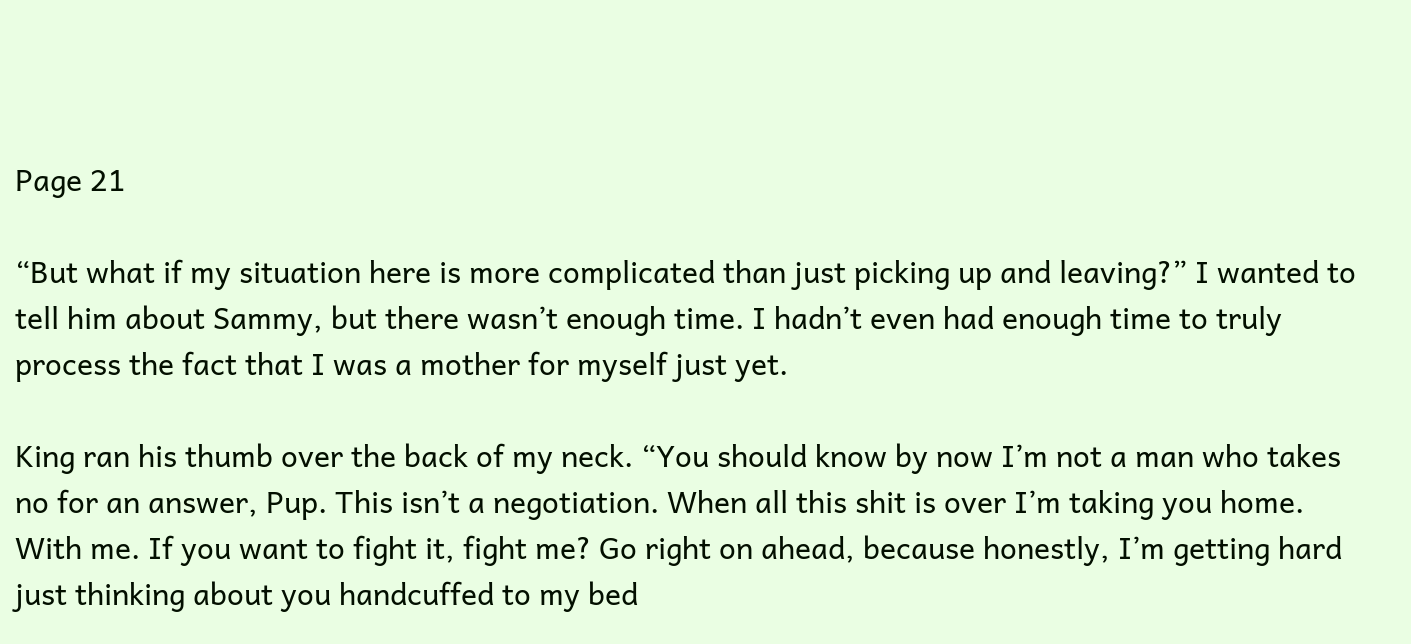Page 21

“But what if my situation here is more complicated than just picking up and leaving?” I wanted to tell him about Sammy, but there wasn’t enough time. I hadn’t even had enough time to truly process the fact that I was a mother for myself just yet.

King ran his thumb over the back of my neck. “You should know by now I’m not a man who takes no for an answer, Pup. This isn’t a negotiation. When all this shit is over I’m taking you home. With me. If you want to fight it, fight me? Go right on ahead, because honestly, I’m getting hard just thinking about you handcuffed to my bed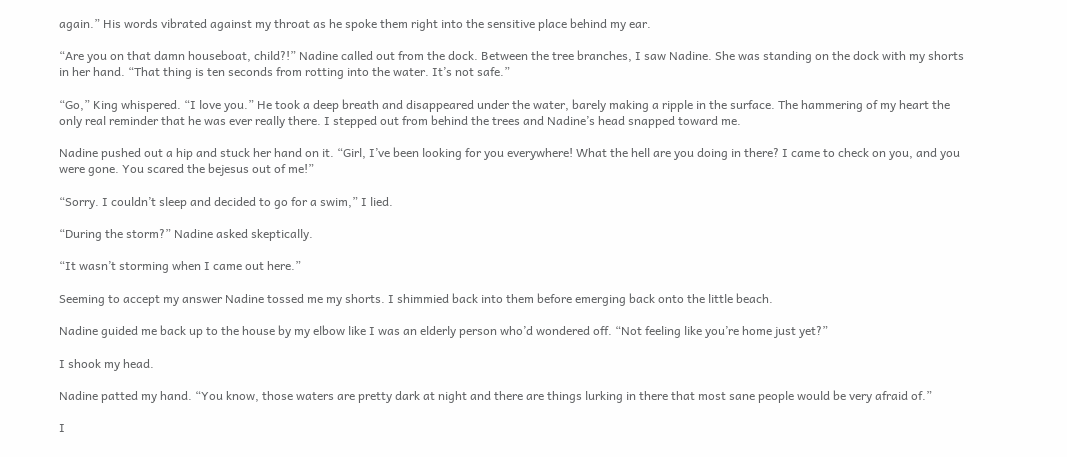again.” His words vibrated against my throat as he spoke them right into the sensitive place behind my ear.

“Are you on that damn houseboat, child?!” Nadine called out from the dock. Between the tree branches, I saw Nadine. She was standing on the dock with my shorts in her hand. “That thing is ten seconds from rotting into the water. It’s not safe.”

“Go,” King whispered. “I love you.” He took a deep breath and disappeared under the water, barely making a ripple in the surface. The hammering of my heart the only real reminder that he was ever really there. I stepped out from behind the trees and Nadine’s head snapped toward me.

Nadine pushed out a hip and stuck her hand on it. “Girl, I’ve been looking for you everywhere! What the hell are you doing in there? I came to check on you, and you were gone. You scared the bejesus out of me!”

“Sorry. I couldn’t sleep and decided to go for a swim,” I lied.

“During the storm?” Nadine asked skeptically.

“It wasn’t storming when I came out here.”

Seeming to accept my answer Nadine tossed me my shorts. I shimmied back into them before emerging back onto the little beach.

Nadine guided me back up to the house by my elbow like I was an elderly person who’d wondered off. “Not feeling like you’re home just yet?”

I shook my head.

Nadine patted my hand. “You know, those waters are pretty dark at night and there are things lurking in there that most sane people would be very afraid of.”

I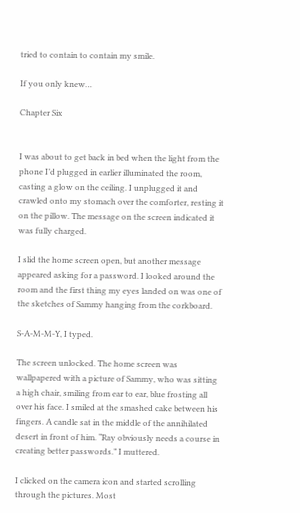tried to contain to contain my smile.

If you only knew…

Chapter Six


I was about to get back in bed when the light from the phone I’d plugged in earlier illuminated the room, casting a glow on the ceiling. I unplugged it and crawled onto my stomach over the comforter, resting it on the pillow. The message on the screen indicated it was fully charged.

I slid the home screen open, but another message appeared asking for a password. I looked around the room and the first thing my eyes landed on was one of the sketches of Sammy hanging from the corkboard.

S-A-M-M-Y, I typed.

The screen unlocked. The home screen was wallpapered with a picture of Sammy, who was sitting a high chair, smiling from ear to ear, blue frosting all over his face. I smiled at the smashed cake between his fingers. A candle sat in the middle of the annihilated desert in front of him. “Ray obviously needs a course in creating better passwords.” I muttered.

I clicked on the camera icon and started scrolling through the pictures. Most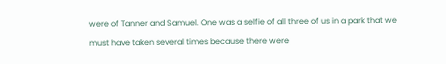were of Tanner and Samuel. One was a selfie of all three of us in a park that we must have taken several times because there were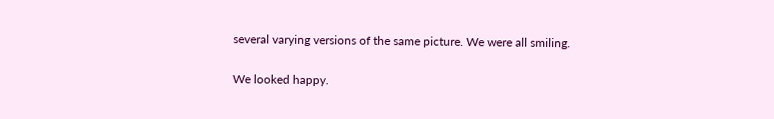several varying versions of the same picture. We were all smiling.

We looked happy.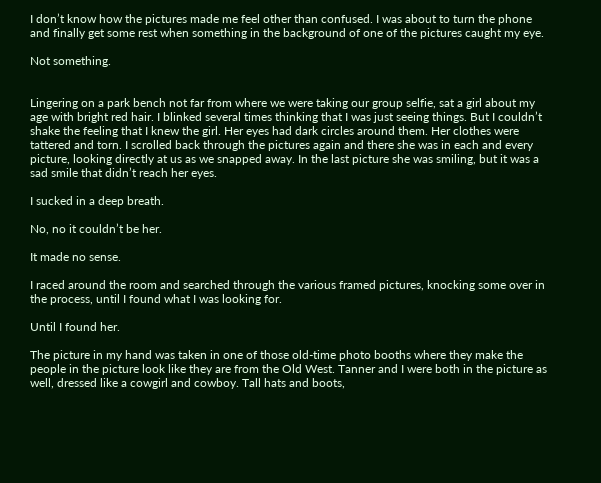I don’t know how the pictures made me feel other than confused. I was about to turn the phone and finally get some rest when something in the background of one of the pictures caught my eye.

Not something.


Lingering on a park bench not far from where we were taking our group selfie, sat a girl about my age with bright red hair. I blinked several times thinking that I was just seeing things. But I couldn’t shake the feeling that I knew the girl. Her eyes had dark circles around them. Her clothes were tattered and torn. I scrolled back through the pictures again and there she was in each and every picture, looking directly at us as we snapped away. In the last picture she was smiling, but it was a sad smile that didn’t reach her eyes.

I sucked in a deep breath.

No, no it couldn’t be her.

It made no sense.

I raced around the room and searched through the various framed pictures, knocking some over in the process, until I found what I was looking for.

Until I found her.

The picture in my hand was taken in one of those old-time photo booths where they make the people in the picture look like they are from the Old West. Tanner and I were both in the picture as well, dressed like a cowgirl and cowboy. Tall hats and boots,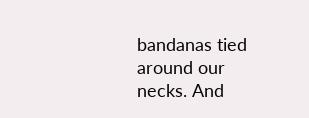bandanas tied around our necks. And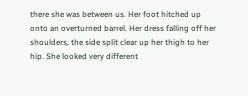there she was between us. Her foot hitched up onto an overturned barrel. Her dress falling off her shoulders, the side split clear up her thigh to her hip. She looked very different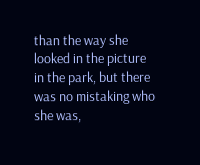than the way she looked in the picture in the park, but there was no mistaking who she was,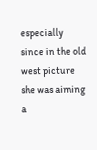especially since in the old west picture she was aiming a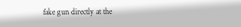fake gun directly at the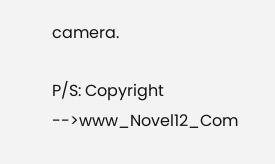camera.

P/S: Copyright -->www_Novel12_Com